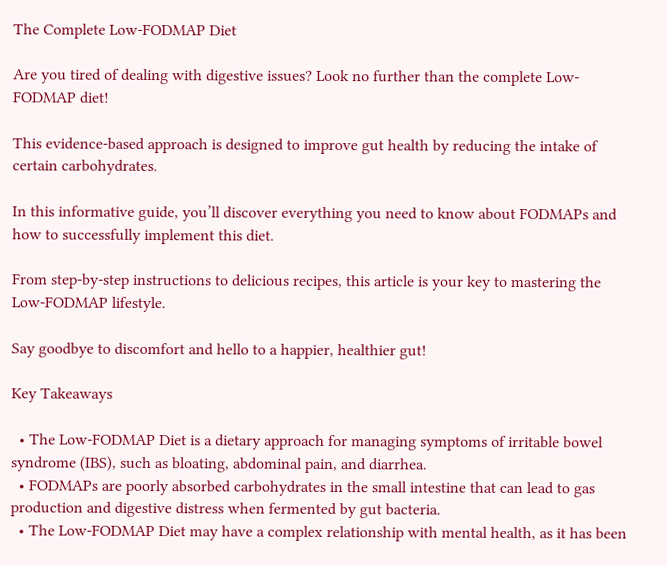The Complete Low-FODMAP Diet

Are you tired of dealing with digestive issues? Look no further than the complete Low-FODMAP diet!

This evidence-based approach is designed to improve gut health by reducing the intake of certain carbohydrates.

In this informative guide, you’ll discover everything you need to know about FODMAPs and how to successfully implement this diet.

From step-by-step instructions to delicious recipes, this article is your key to mastering the Low-FODMAP lifestyle.

Say goodbye to discomfort and hello to a happier, healthier gut!

Key Takeaways

  • The Low-FODMAP Diet is a dietary approach for managing symptoms of irritable bowel syndrome (IBS), such as bloating, abdominal pain, and diarrhea.
  • FODMAPs are poorly absorbed carbohydrates in the small intestine that can lead to gas production and digestive distress when fermented by gut bacteria.
  • The Low-FODMAP Diet may have a complex relationship with mental health, as it has been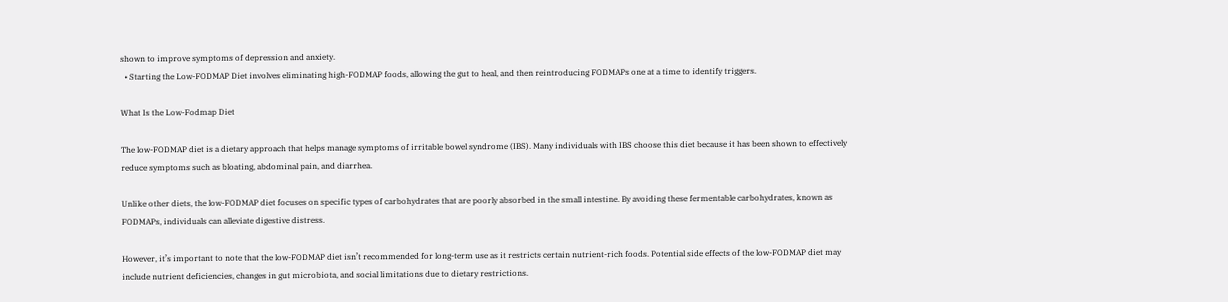shown to improve symptoms of depression and anxiety.
  • Starting the Low-FODMAP Diet involves eliminating high-FODMAP foods, allowing the gut to heal, and then reintroducing FODMAPs one at a time to identify triggers.

What Is the Low-Fodmap Diet

The low-FODMAP diet is a dietary approach that helps manage symptoms of irritable bowel syndrome (IBS). Many individuals with IBS choose this diet because it has been shown to effectively reduce symptoms such as bloating, abdominal pain, and diarrhea.

Unlike other diets, the low-FODMAP diet focuses on specific types of carbohydrates that are poorly absorbed in the small intestine. By avoiding these fermentable carbohydrates, known as FODMAPs, individuals can alleviate digestive distress.

However, it’s important to note that the low-FODMAP diet isn’t recommended for long-term use as it restricts certain nutrient-rich foods. Potential side effects of the low-FODMAP diet may include nutrient deficiencies, changes in gut microbiota, and social limitations due to dietary restrictions.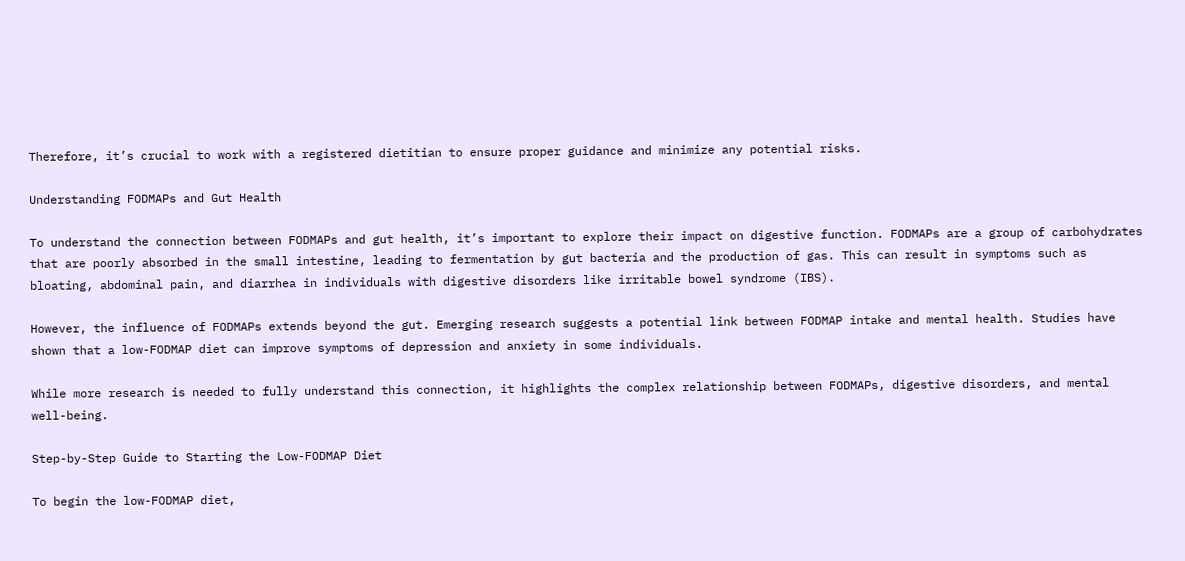Therefore, it’s crucial to work with a registered dietitian to ensure proper guidance and minimize any potential risks.

Understanding FODMAPs and Gut Health

To understand the connection between FODMAPs and gut health, it’s important to explore their impact on digestive function. FODMAPs are a group of carbohydrates that are poorly absorbed in the small intestine, leading to fermentation by gut bacteria and the production of gas. This can result in symptoms such as bloating, abdominal pain, and diarrhea in individuals with digestive disorders like irritable bowel syndrome (IBS).

However, the influence of FODMAPs extends beyond the gut. Emerging research suggests a potential link between FODMAP intake and mental health. Studies have shown that a low-FODMAP diet can improve symptoms of depression and anxiety in some individuals.

While more research is needed to fully understand this connection, it highlights the complex relationship between FODMAPs, digestive disorders, and mental well-being.

Step-by-Step Guide to Starting the Low-FODMAP Diet

To begin the low-FODMAP diet,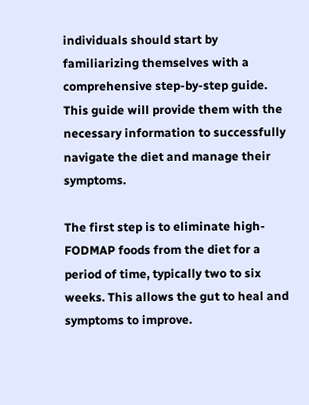individuals should start by familiarizing themselves with a comprehensive step-by-step guide. This guide will provide them with the necessary information to successfully navigate the diet and manage their symptoms.

The first step is to eliminate high-FODMAP foods from the diet for a period of time, typically two to six weeks. This allows the gut to heal and symptoms to improve.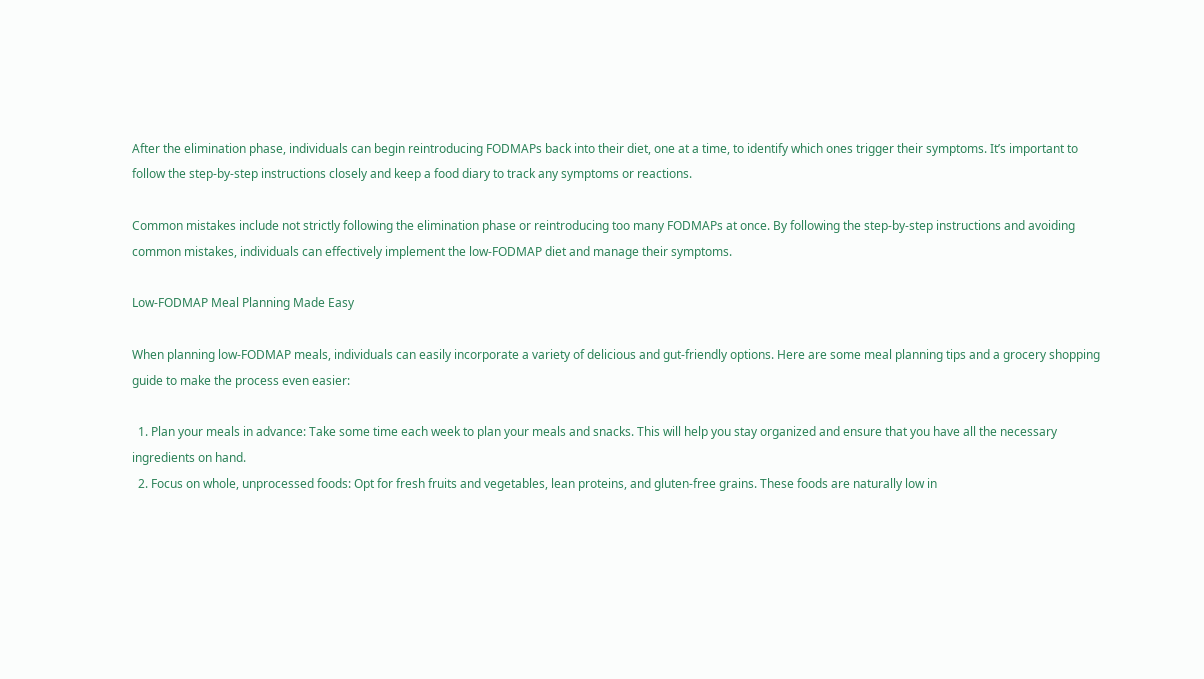After the elimination phase, individuals can begin reintroducing FODMAPs back into their diet, one at a time, to identify which ones trigger their symptoms. It’s important to follow the step-by-step instructions closely and keep a food diary to track any symptoms or reactions.

Common mistakes include not strictly following the elimination phase or reintroducing too many FODMAPs at once. By following the step-by-step instructions and avoiding common mistakes, individuals can effectively implement the low-FODMAP diet and manage their symptoms.

Low-FODMAP Meal Planning Made Easy

When planning low-FODMAP meals, individuals can easily incorporate a variety of delicious and gut-friendly options. Here are some meal planning tips and a grocery shopping guide to make the process even easier:

  1. Plan your meals in advance: Take some time each week to plan your meals and snacks. This will help you stay organized and ensure that you have all the necessary ingredients on hand.
  2. Focus on whole, unprocessed foods: Opt for fresh fruits and vegetables, lean proteins, and gluten-free grains. These foods are naturally low in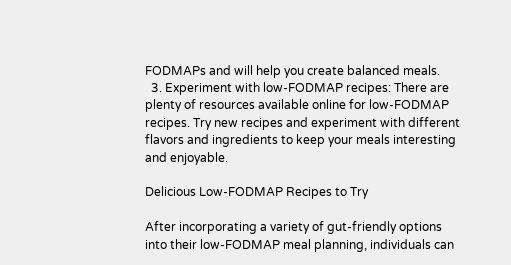FODMAPs and will help you create balanced meals.
  3. Experiment with low-FODMAP recipes: There are plenty of resources available online for low-FODMAP recipes. Try new recipes and experiment with different flavors and ingredients to keep your meals interesting and enjoyable.

Delicious Low-FODMAP Recipes to Try

After incorporating a variety of gut-friendly options into their low-FODMAP meal planning, individuals can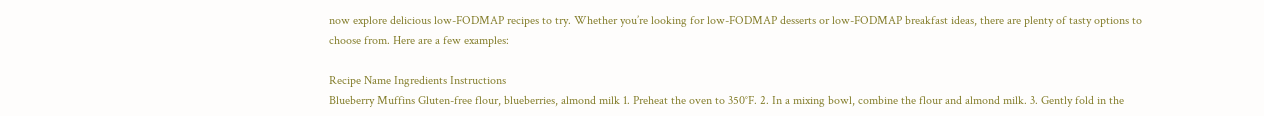now explore delicious low-FODMAP recipes to try. Whether you’re looking for low-FODMAP desserts or low-FODMAP breakfast ideas, there are plenty of tasty options to choose from. Here are a few examples:

Recipe Name Ingredients Instructions
Blueberry Muffins Gluten-free flour, blueberries, almond milk 1. Preheat the oven to 350°F. 2. In a mixing bowl, combine the flour and almond milk. 3. Gently fold in the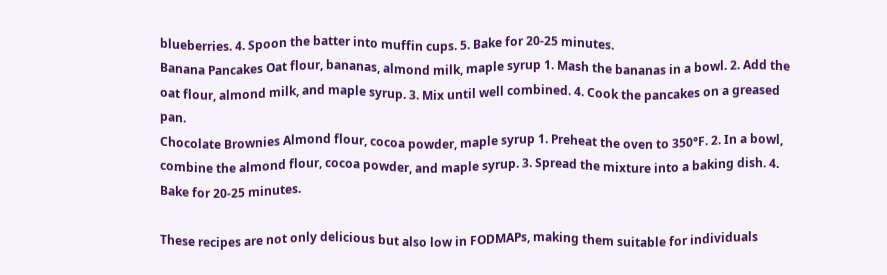blueberries. 4. Spoon the batter into muffin cups. 5. Bake for 20-25 minutes.
Banana Pancakes Oat flour, bananas, almond milk, maple syrup 1. Mash the bananas in a bowl. 2. Add the oat flour, almond milk, and maple syrup. 3. Mix until well combined. 4. Cook the pancakes on a greased pan.
Chocolate Brownies Almond flour, cocoa powder, maple syrup 1. Preheat the oven to 350°F. 2. In a bowl, combine the almond flour, cocoa powder, and maple syrup. 3. Spread the mixture into a baking dish. 4. Bake for 20-25 minutes.

These recipes are not only delicious but also low in FODMAPs, making them suitable for individuals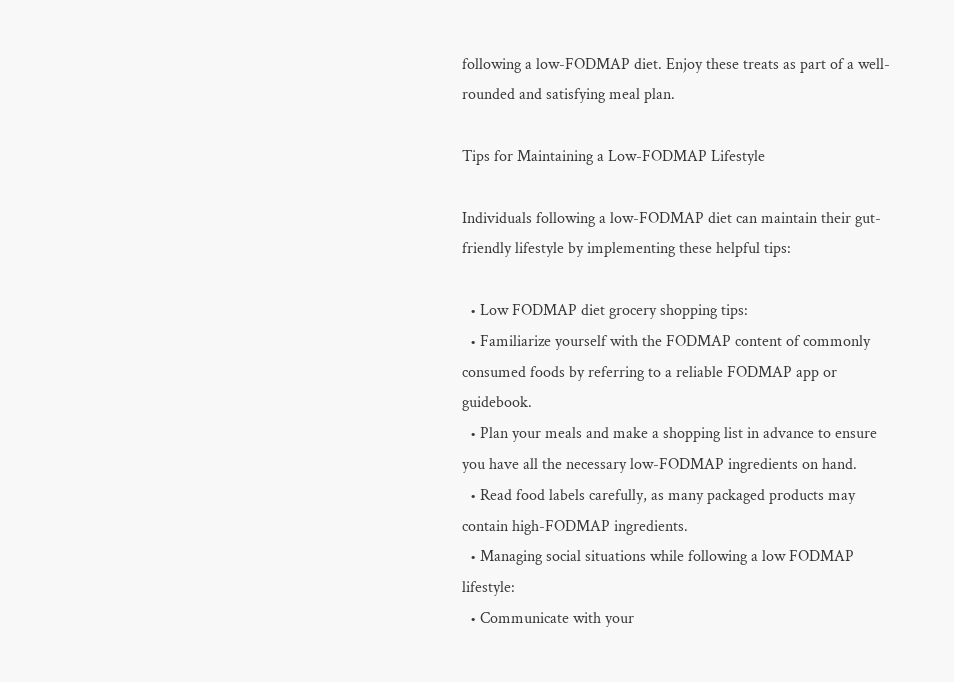following a low-FODMAP diet. Enjoy these treats as part of a well-rounded and satisfying meal plan.

Tips for Maintaining a Low-FODMAP Lifestyle

Individuals following a low-FODMAP diet can maintain their gut-friendly lifestyle by implementing these helpful tips:

  • Low FODMAP diet grocery shopping tips:
  • Familiarize yourself with the FODMAP content of commonly consumed foods by referring to a reliable FODMAP app or guidebook.
  • Plan your meals and make a shopping list in advance to ensure you have all the necessary low-FODMAP ingredients on hand.
  • Read food labels carefully, as many packaged products may contain high-FODMAP ingredients.
  • Managing social situations while following a low FODMAP lifestyle:
  • Communicate with your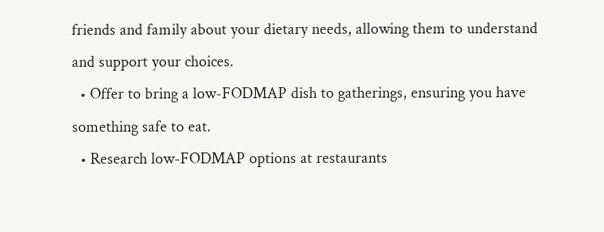friends and family about your dietary needs, allowing them to understand and support your choices.
  • Offer to bring a low-FODMAP dish to gatherings, ensuring you have something safe to eat.
  • Research low-FODMAP options at restaurants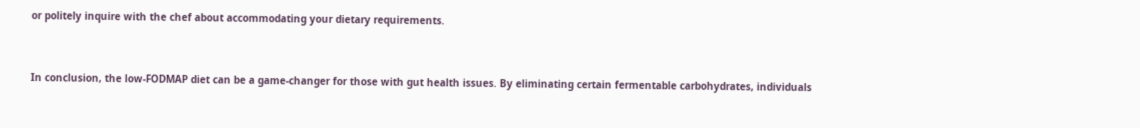or politely inquire with the chef about accommodating your dietary requirements.


In conclusion, the low-FODMAP diet can be a game-changer for those with gut health issues. By eliminating certain fermentable carbohydrates, individuals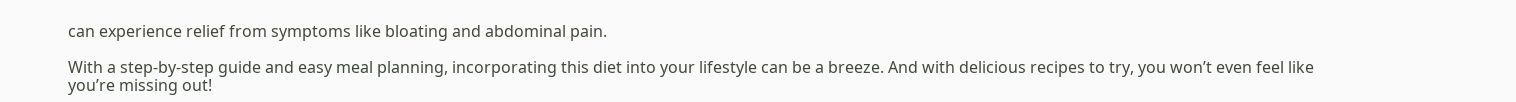can experience relief from symptoms like bloating and abdominal pain.

With a step-by-step guide and easy meal planning, incorporating this diet into your lifestyle can be a breeze. And with delicious recipes to try, you won’t even feel like you’re missing out!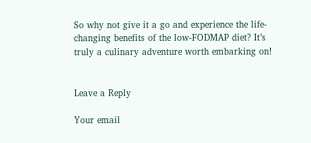So why not give it a go and experience the life-changing benefits of the low-FODMAP diet? It’s truly a culinary adventure worth embarking on!


Leave a Reply

Your email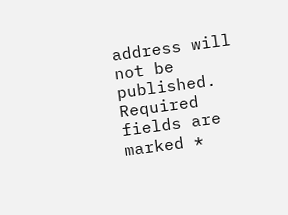address will not be published. Required fields are marked *